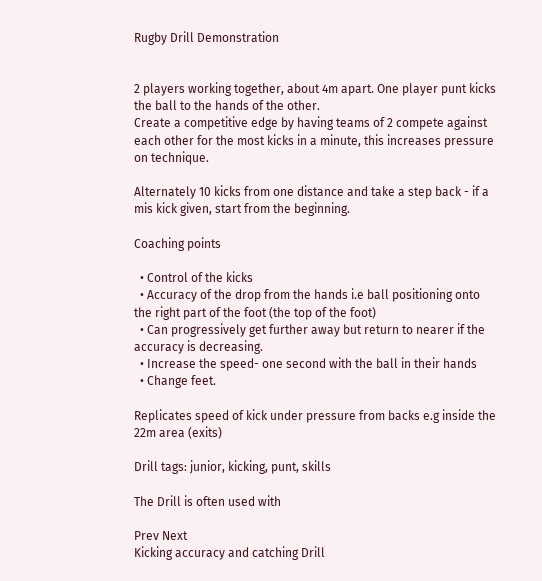Rugby Drill Demonstration


2 players working together, about 4m apart. One player punt kicks the ball to the hands of the other.
Create a competitive edge by having teams of 2 compete against each other for the most kicks in a minute, this increases pressure on technique.

Alternately 10 kicks from one distance and take a step back - if a mis kick given, start from the beginning.

Coaching points

  • Control of the kicks
  • Accuracy of the drop from the hands i.e ball positioning onto the right part of the foot (the top of the foot)
  • Can progressively get further away but return to nearer if the accuracy is decreasing.
  • Increase the speed- one second with the ball in their hands
  • Change feet.

Replicates speed of kick under pressure from backs e.g inside the 22m area (exits)

Drill tags: junior, kicking, punt, skills

The Drill is often used with

Prev Next
Kicking accuracy and catching Drill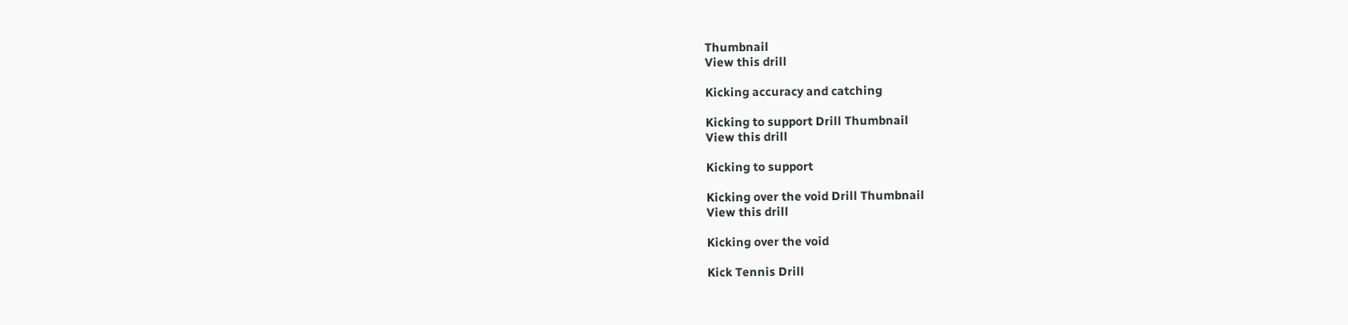Thumbnail
View this drill

Kicking accuracy and catching

Kicking to support Drill Thumbnail
View this drill

Kicking to support

Kicking over the void Drill Thumbnail
View this drill

Kicking over the void

Kick Tennis Drill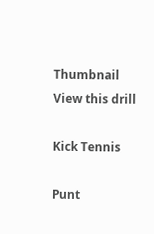Thumbnail
View this drill

Kick Tennis

Punt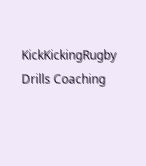KickKickingRugby Drills Coaching